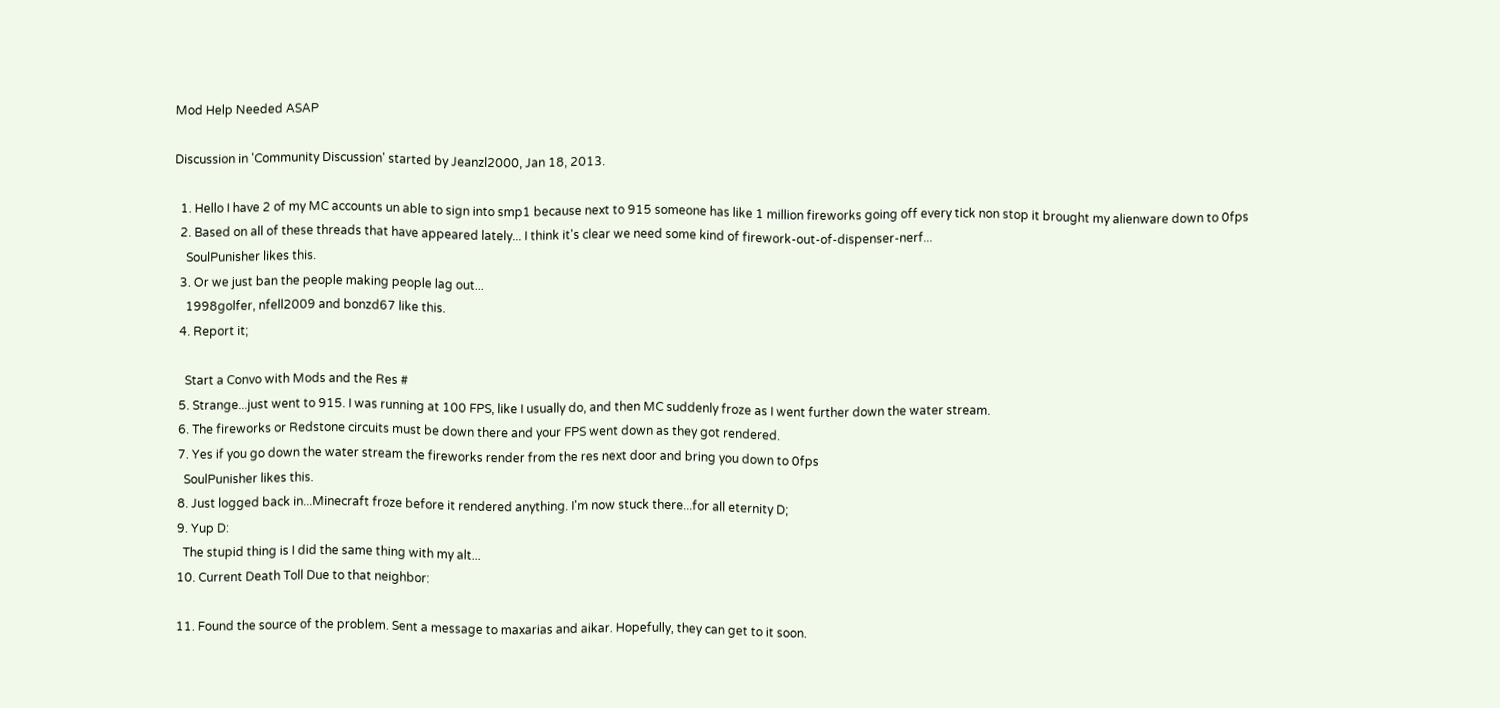Mod Help Needed ASAP

Discussion in 'Community Discussion' started by Jeanzl2000, Jan 18, 2013.

  1. Hello I have 2 of my MC accounts un able to sign into smp1 because next to 915 someone has like 1 million fireworks going off every tick non stop it brought my alienware down to 0fps
  2. Based on all of these threads that have appeared lately... I think it's clear we need some kind of firework-out-of-dispenser-nerf...
    SoulPunisher likes this.
  3. Or we just ban the people making people lag out...
    1998golfer, nfell2009 and bonzd67 like this.
  4. Report it;

    Start a Convo with Mods and the Res #
  5. Strange...just went to 915. I was running at 100 FPS, like I usually do, and then MC suddenly froze as I went further down the water stream.
  6. The fireworks or Redstone circuits must be down there and your FPS went down as they got rendered.
  7. Yes if you go down the water stream the fireworks render from the res next door and bring you down to 0fps
    SoulPunisher likes this.
  8. Just logged back in...Minecraft froze before it rendered anything. I'm now stuck there...for all eternity D;
  9. Yup D:
    The stupid thing is I did the same thing with my alt...
  10. Current Death Toll Due to that neighbor:

  11. Found the source of the problem. Sent a message to maxarias and aikar. Hopefully, they can get to it soon.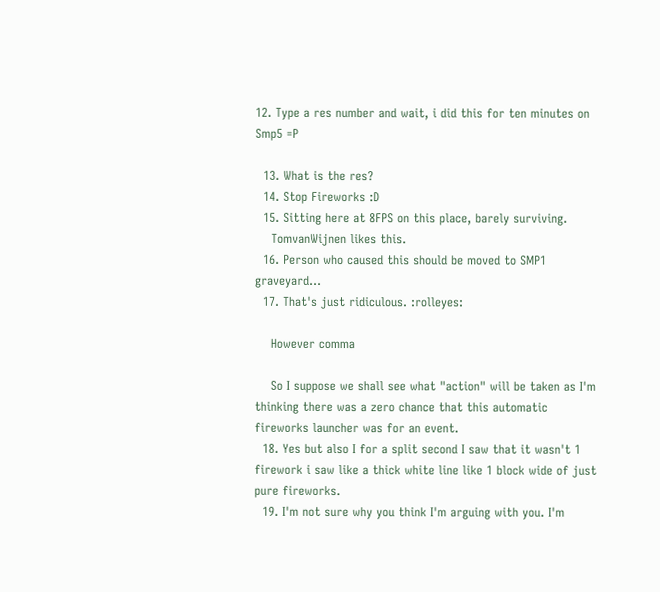12. Type a res number and wait, i did this for ten minutes on Smp5 =P

  13. What is the res?
  14. Stop Fireworks :D
  15. Sitting here at 8FPS on this place, barely surviving.
    TomvanWijnen likes this.
  16. Person who caused this should be moved to SMP1 graveyard...
  17. That's just ridiculous. :rolleyes:

    However comma

    So I suppose we shall see what "action" will be taken as I'm thinking there was a zero chance that this automatic fireworks launcher was for an event.
  18. Yes but also I for a split second I saw that it wasn't 1 firework i saw like a thick white line like 1 block wide of just pure fireworks.
  19. I'm not sure why you think I'm arguing with you. I'm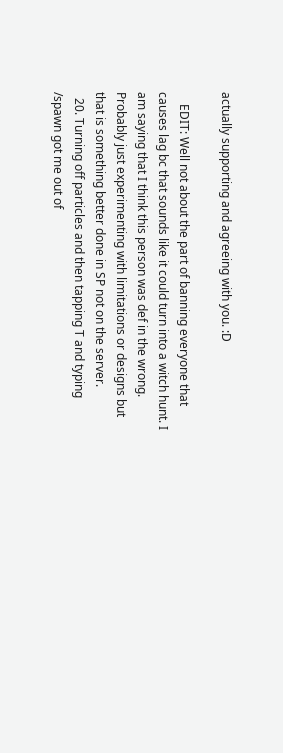actually supporting and agreeing with you. :D

    EDIT: Well not about the part of banning everyone that causes lag bc that sounds like it could turn into a witch hunt. I am saying that I think this person was def in the wrong. Probably just experimenting with limitations or designs but that is something better done in SP not on the server.
  20. Turning off particles and then tapping T and typing /spawn got me out of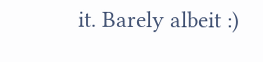it. Barely albeit :)